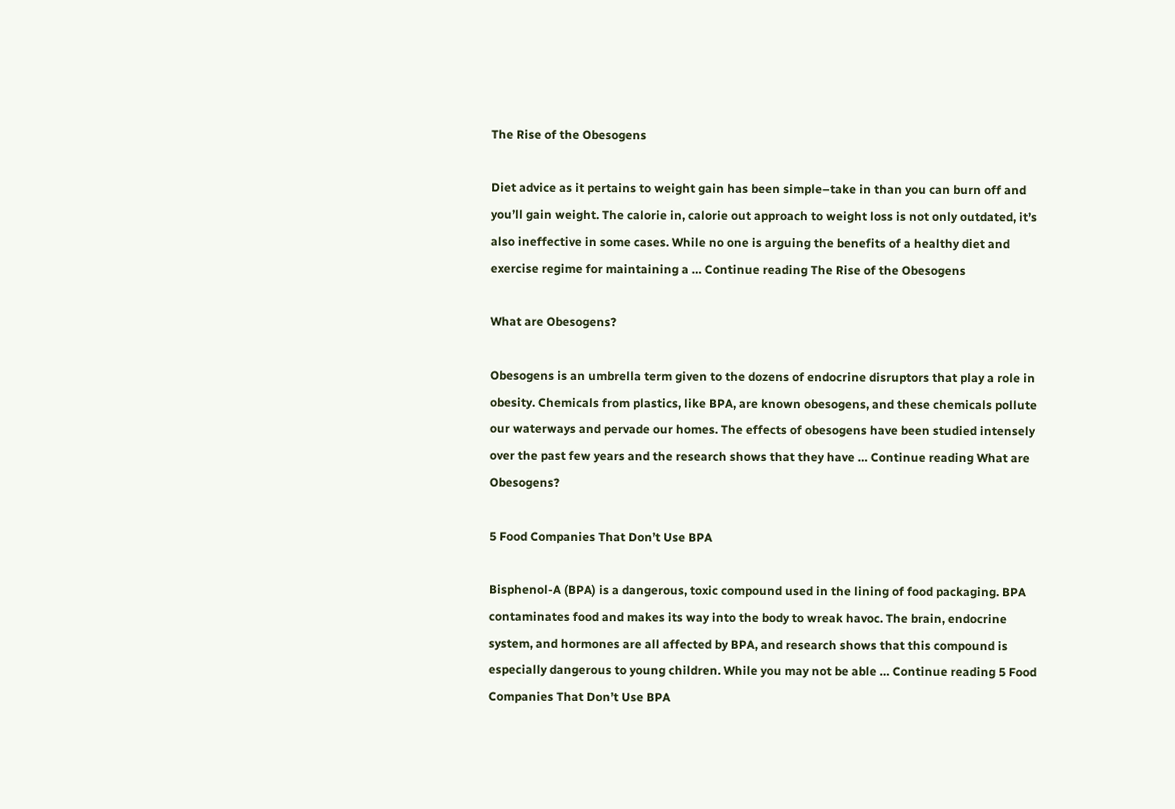The Rise of the Obesogens

Diet advice as it pertains to weight gain has been simple–take in than you can burn off and you’ll gain weight. The calorie in, calorie out approach to weight loss is not only outdated, it’s also ineffective in some cases. While no one is arguing the benefits of a healthy diet and exercise regime for maintaining a … Continue reading The Rise of the Obesogens

What are Obesogens?

Obesogens is an umbrella term given to the dozens of endocrine disruptors that play a role in obesity. Chemicals from plastics, like BPA, are known obesogens, and these chemicals pollute our waterways and pervade our homes. The effects of obesogens have been studied intensely over the past few years and the research shows that they have … Continue reading What are Obesogens?

5 Food Companies That Don’t Use BPA

Bisphenol-A (BPA) is a dangerous, toxic compound used in the lining of food packaging. BPA contaminates food and makes its way into the body to wreak havoc. The brain, endocrine system, and hormones are all affected by BPA, and research shows that this compound is especially dangerous to young children. While you may not be able … Continue reading 5 Food Companies That Don’t Use BPA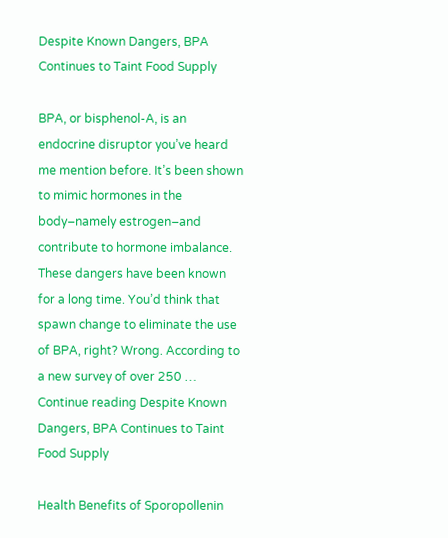Despite Known Dangers, BPA Continues to Taint Food Supply

BPA, or bisphenol-A, is an endocrine disruptor you’ve heard me mention before. It’s been shown to mimic hormones in the body–namely estrogen–and contribute to hormone imbalance. These dangers have been known for a long time. You’d think that spawn change to eliminate the use of BPA, right? Wrong. According to a new survey of over 250 … Continue reading Despite Known Dangers, BPA Continues to Taint Food Supply

Health Benefits of Sporopollenin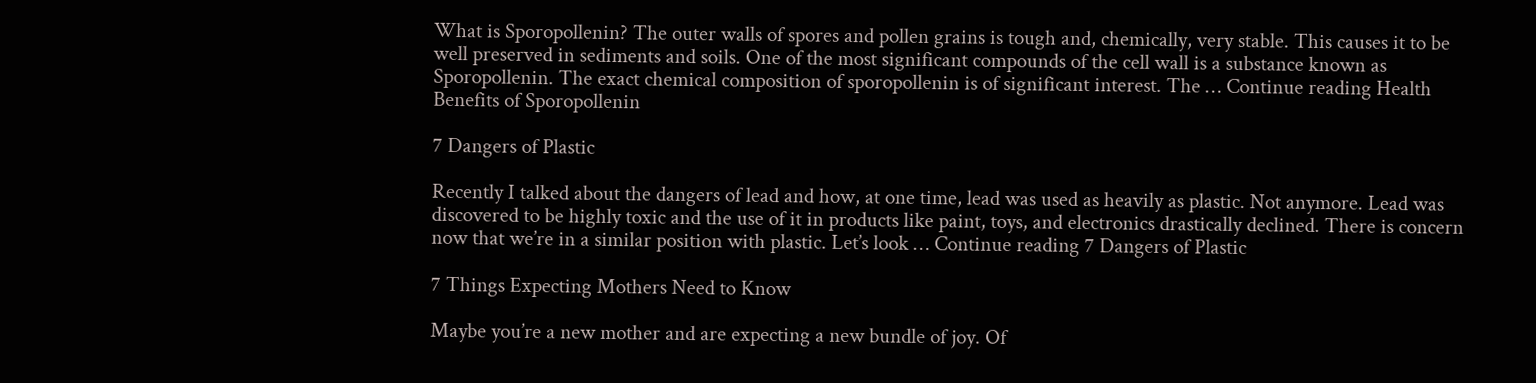What is Sporopollenin? The outer walls of spores and pollen grains is tough and, chemically, very stable. This causes it to be well preserved in sediments and soils. One of the most significant compounds of the cell wall is a substance known as Sporopollenin. The exact chemical composition of sporopollenin is of significant interest. The … Continue reading Health Benefits of Sporopollenin

7 Dangers of Plastic

Recently I talked about the dangers of lead and how, at one time, lead was used as heavily as plastic. Not anymore. Lead was discovered to be highly toxic and the use of it in products like paint, toys, and electronics drastically declined. There is concern now that we’re in a similar position with plastic. Let’s look … Continue reading 7 Dangers of Plastic

7 Things Expecting Mothers Need to Know

Maybe you’re a new mother and are expecting a new bundle of joy. Of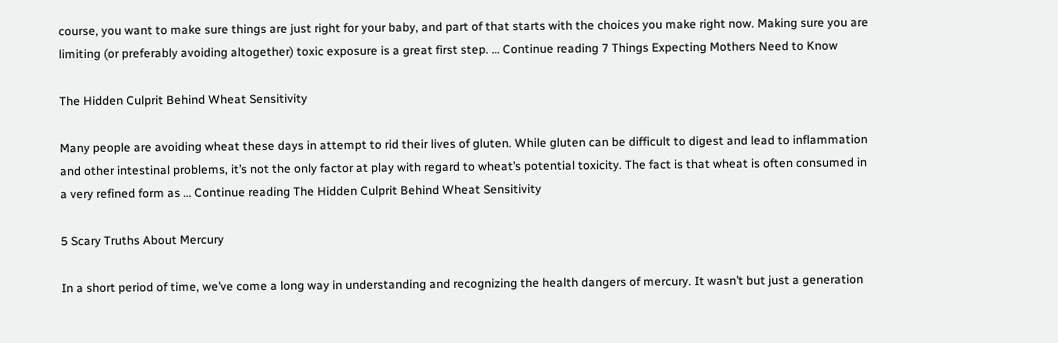course, you want to make sure things are just right for your baby, and part of that starts with the choices you make right now. Making sure you are limiting (or preferably avoiding altogether) toxic exposure is a great first step. … Continue reading 7 Things Expecting Mothers Need to Know

The Hidden Culprit Behind Wheat Sensitivity

Many people are avoiding wheat these days in attempt to rid their lives of gluten. While gluten can be difficult to digest and lead to inflammation and other intestinal problems, it’s not the only factor at play with regard to wheat’s potential toxicity. The fact is that wheat is often consumed in a very refined form as … Continue reading The Hidden Culprit Behind Wheat Sensitivity

5 Scary Truths About Mercury

In a short period of time, we’ve come a long way in understanding and recognizing the health dangers of mercury. It wasn’t but just a generation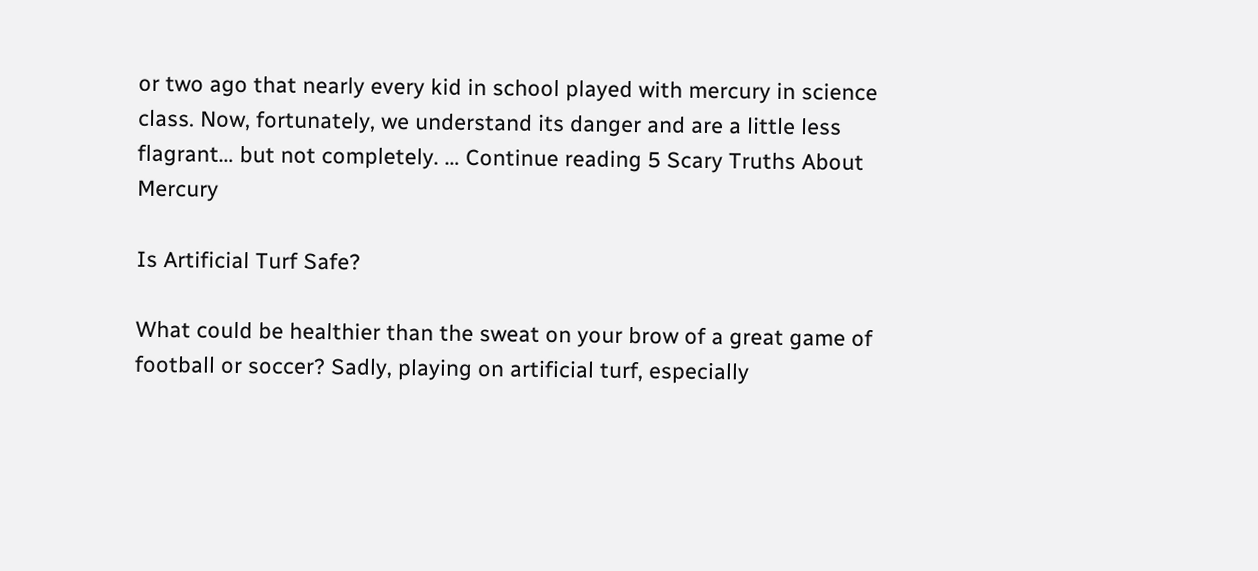or two ago that nearly every kid in school played with mercury in science class. Now, fortunately, we understand its danger and are a little less flagrant… but not completely. … Continue reading 5 Scary Truths About Mercury

Is Artificial Turf Safe?

What could be healthier than the sweat on your brow of a great game of football or soccer? Sadly, playing on artificial turf, especially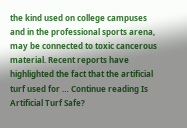the kind used on college campuses and in the professional sports arena, may be connected to toxic cancerous material. Recent reports have highlighted the fact that the artificial turf used for … Continue reading Is Artificial Turf Safe?